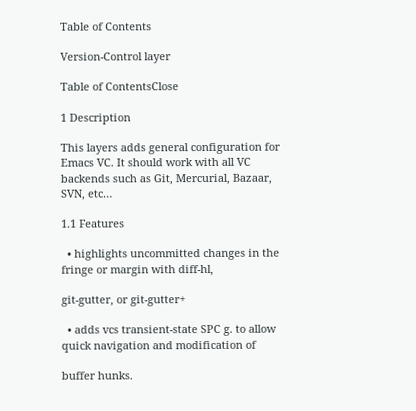Table of Contents

Version-Control layer

Table of ContentsClose

1 Description

This layers adds general configuration for Emacs VC. It should work with all VC backends such as Git, Mercurial, Bazaar, SVN, etc…

1.1 Features

  • highlights uncommitted changes in the fringe or margin with diff-hl,

git-gutter, or git-gutter+

  • adds vcs transient-state SPC g. to allow quick navigation and modification of

buffer hunks.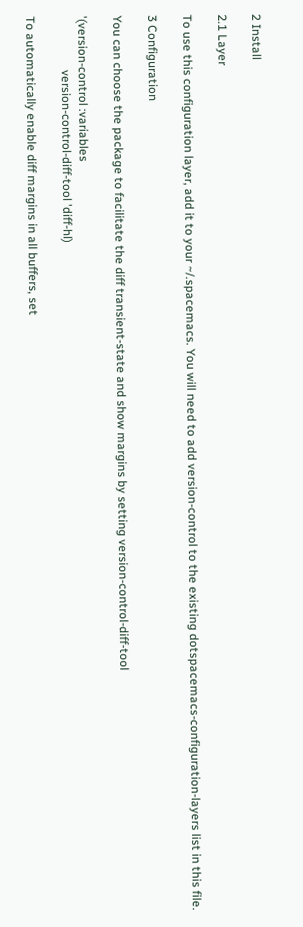2 Install

2.1 Layer

To use this configuration layer, add it to your ~/.spacemacs. You will need to add version-control to the existing dotspacemacs-configuration-layers list in this file.

3 Configuration

You can choose the package to facilitate the diff transient-state and show margins by setting version-control-diff-tool

'(version-control :variables
                  version-control-diff-tool 'diff-hl)

To automatically enable diff margins in all buffers, set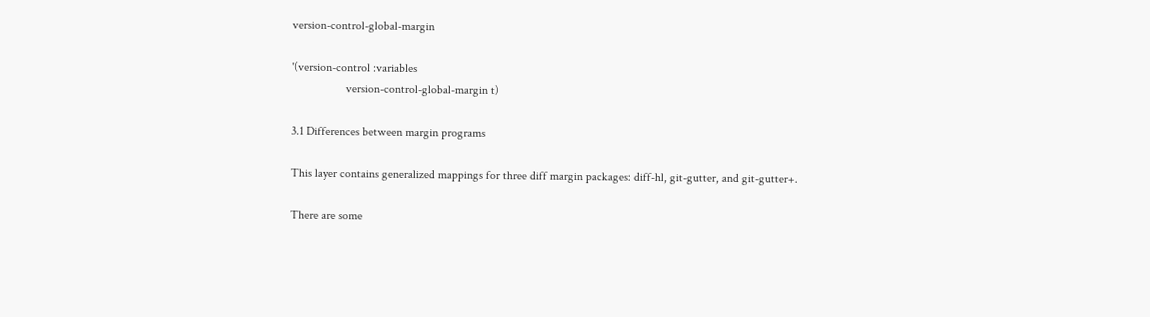version-control-global-margin

'(version-control :variables
                  version-control-global-margin t)

3.1 Differences between margin programs

This layer contains generalized mappings for three diff margin packages: diff-hl, git-gutter, and git-gutter+.

There are some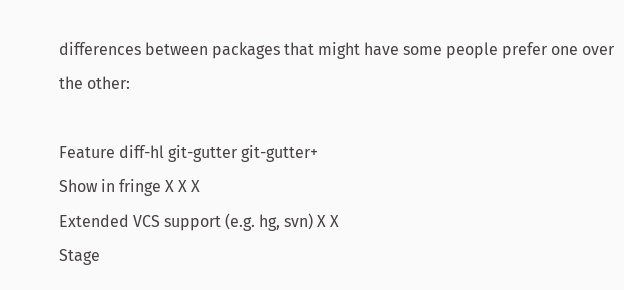differences between packages that might have some people prefer one over the other:

Feature diff-hl git-gutter git-gutter+
Show in fringe X X X
Extended VCS support (e.g. hg, svn) X X
Stage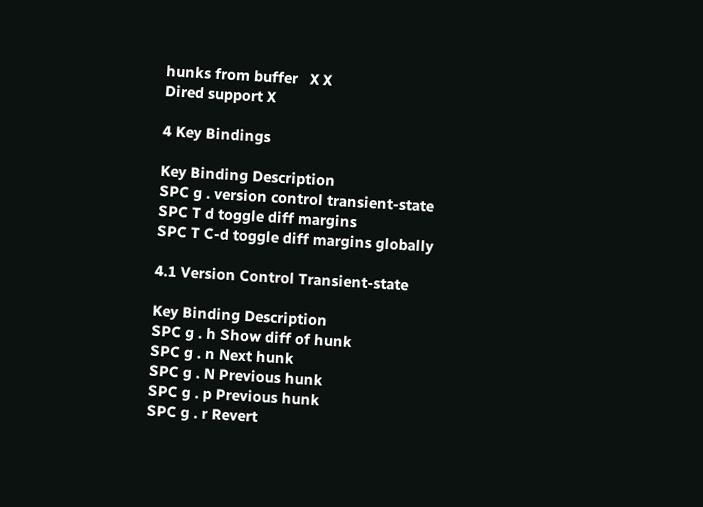hunks from buffer   X X
Dired support X

4 Key Bindings

Key Binding Description
SPC g . version control transient-state
SPC T d toggle diff margins
SPC T C-d toggle diff margins globally

4.1 Version Control Transient-state

Key Binding Description
SPC g . h Show diff of hunk
SPC g . n Next hunk
SPC g . N Previous hunk
SPC g . p Previous hunk
SPC g . r Revert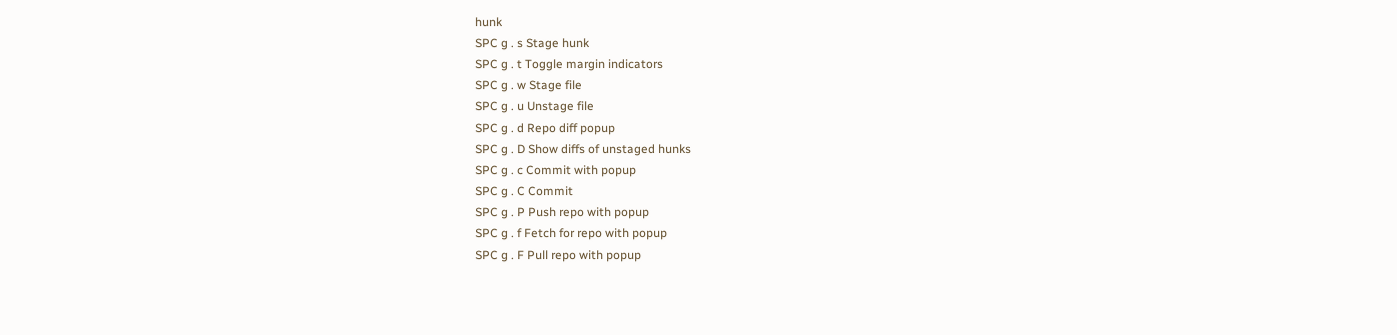hunk
SPC g . s Stage hunk
SPC g . t Toggle margin indicators
SPC g . w Stage file
SPC g . u Unstage file
SPC g . d Repo diff popup
SPC g . D Show diffs of unstaged hunks
SPC g . c Commit with popup
SPC g . C Commit
SPC g . P Push repo with popup
SPC g . f Fetch for repo with popup
SPC g . F Pull repo with popup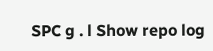SPC g . l Show repo log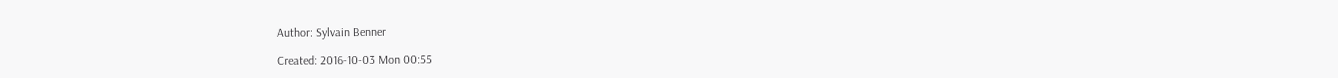Author: Sylvain Benner

Created: 2016-10-03 Mon 00:55